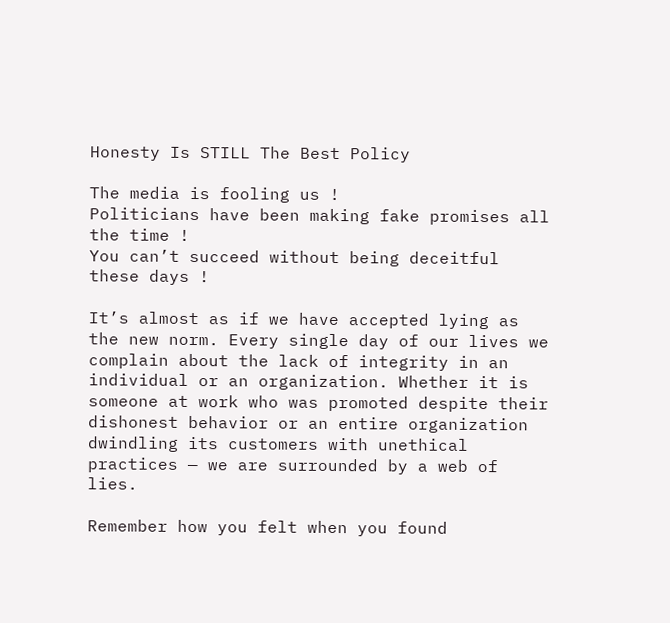Honesty Is STILL The Best Policy

The media is fooling us !
Politicians have been making fake promises all the time !
You can’t succeed without being deceitful these days !

It’s almost as if we have accepted lying as the new norm. Every single day of our lives we complain about the lack of integrity in an individual or an organization. Whether it is someone at work who was promoted despite their dishonest behavior or an entire organization dwindling its customers with unethical practices — we are surrounded by a web of lies.

Remember how you felt when you found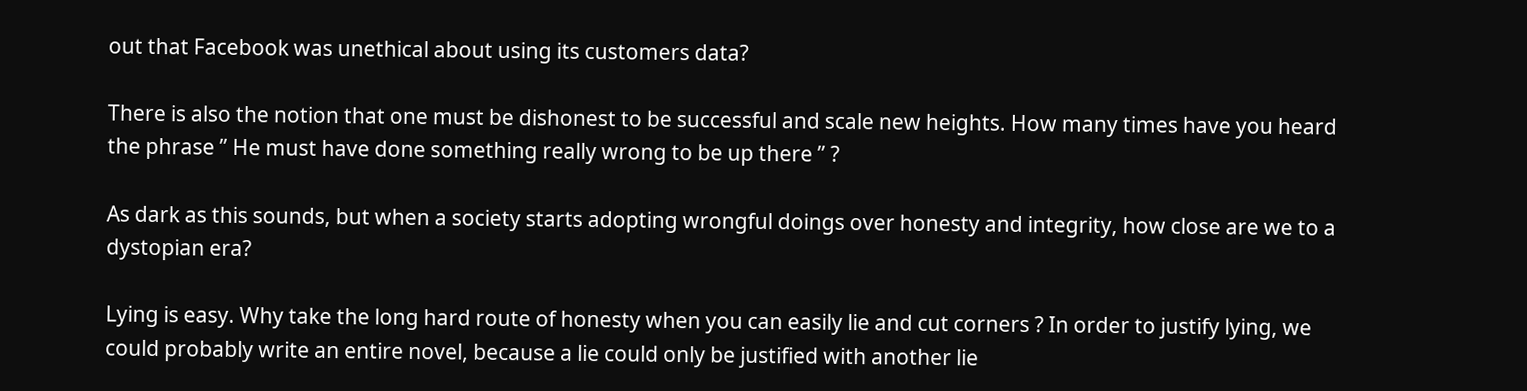out that Facebook was unethical about using its customers data?

There is also the notion that one must be dishonest to be successful and scale new heights. How many times have you heard the phrase ” He must have done something really wrong to be up there ” ?

As dark as this sounds, but when a society starts adopting wrongful doings over honesty and integrity, how close are we to a dystopian era?

Lying is easy. Why take the long hard route of honesty when you can easily lie and cut corners ? In order to justify lying, we could probably write an entire novel, because a lie could only be justified with another lie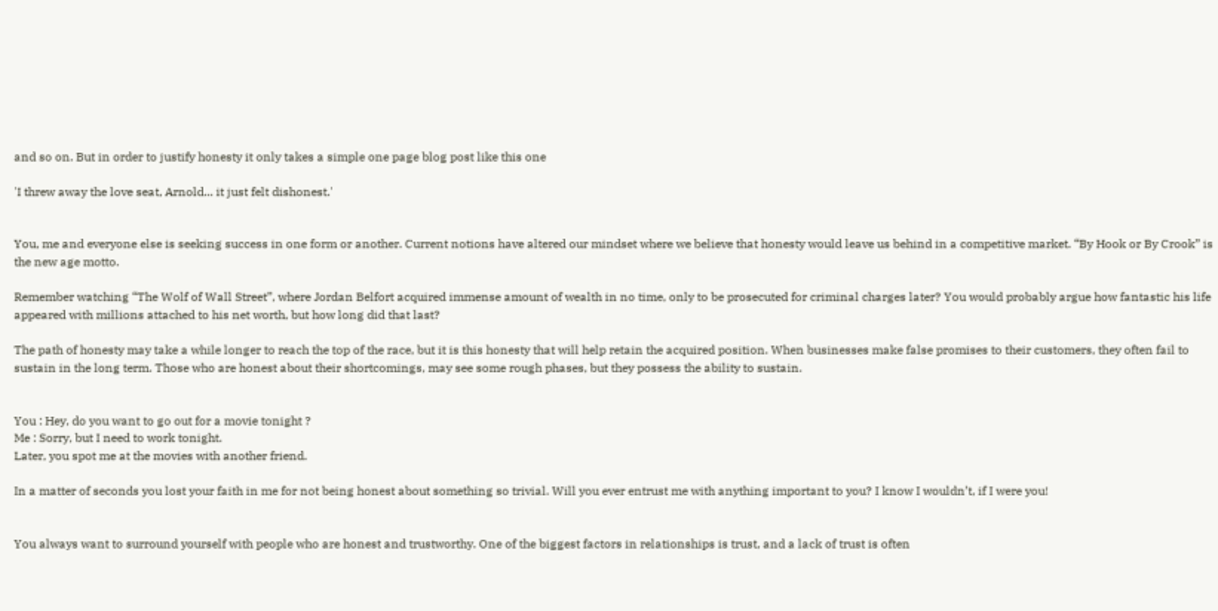and so on. But in order to justify honesty it only takes a simple one page blog post like this one

'I threw away the love seat, Arnold... it just felt dishonest.'


You, me and everyone else is seeking success in one form or another. Current notions have altered our mindset where we believe that honesty would leave us behind in a competitive market. “By Hook or By Crook” is the new age motto.

Remember watching “The Wolf of Wall Street”, where Jordan Belfort acquired immense amount of wealth in no time, only to be prosecuted for criminal charges later? You would probably argue how fantastic his life appeared with millions attached to his net worth, but how long did that last?

The path of honesty may take a while longer to reach the top of the race, but it is this honesty that will help retain the acquired position. When businesses make false promises to their customers, they often fail to sustain in the long term. Those who are honest about their shortcomings, may see some rough phases, but they possess the ability to sustain.


You : Hey, do you want to go out for a movie tonight ?
Me : Sorry, but I need to work tonight.
Later, you spot me at the movies with another friend.

In a matter of seconds you lost your faith in me for not being honest about something so trivial. Will you ever entrust me with anything important to you? I know I wouldn’t, if I were you!


You always want to surround yourself with people who are honest and trustworthy. One of the biggest factors in relationships is trust, and a lack of trust is often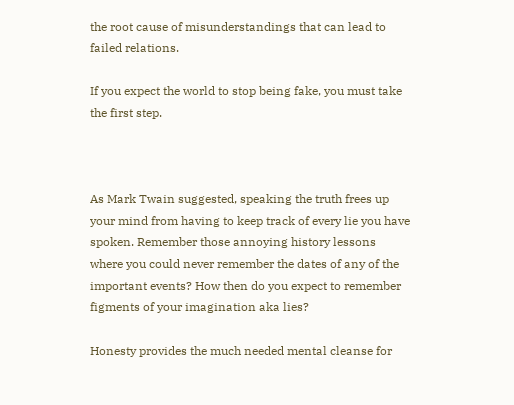the root cause of misunderstandings that can lead to failed relations.

If you expect the world to stop being fake, you must take the first step.



As Mark Twain suggested, speaking the truth frees up your mind from having to keep track of every lie you have spoken. Remember those annoying history lessons where you could never remember the dates of any of the important events? How then do you expect to remember figments of your imagination aka lies?

Honesty provides the much needed mental cleanse for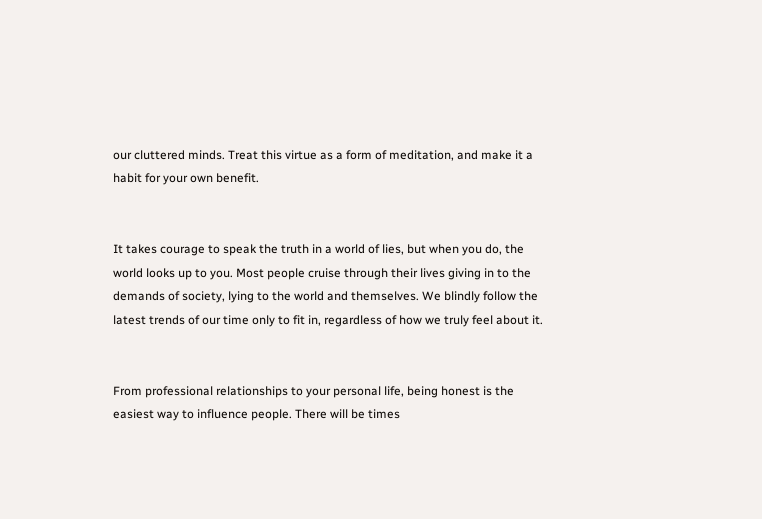our cluttered minds. Treat this virtue as a form of meditation, and make it a habit for your own benefit.


It takes courage to speak the truth in a world of lies, but when you do, the world looks up to you. Most people cruise through their lives giving in to the demands of society, lying to the world and themselves. We blindly follow the latest trends of our time only to fit in, regardless of how we truly feel about it.


From professional relationships to your personal life, being honest is the easiest way to influence people. There will be times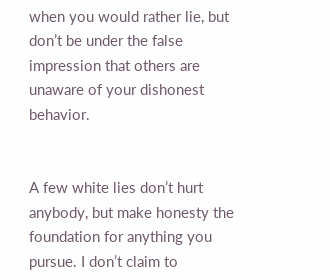when you would rather lie, but don’t be under the false impression that others are unaware of your dishonest behavior.


A few white lies don’t hurt anybody, but make honesty the foundation for anything you pursue. I don’t claim to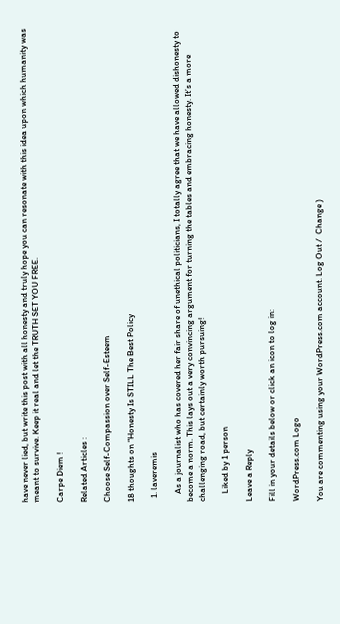have never lied, but write this post with all honesty and truly hope you can resonate with this idea upon which humanity was meant to survive. Keep it real and let the TRUTH SET YOU FREE.

Carpe Diem !

Related Articles :

Choose Self-Compassion over Self-Esteem

18 thoughts on “Honesty Is STILL The Best Policy

  1. laveremis

    As a journalist who has covered her fair share of unethical politicians, I totally agree that we have allowed dishonesty to become a norm. This lays out a very convincing argument for turning the tables and embracing honesty. It’s a more challenging road, but certainly worth pursuing!

    Liked by 1 person

Leave a Reply

Fill in your details below or click an icon to log in:

WordPress.com Logo

You are commenting using your WordPress.com account. Log Out /  Change )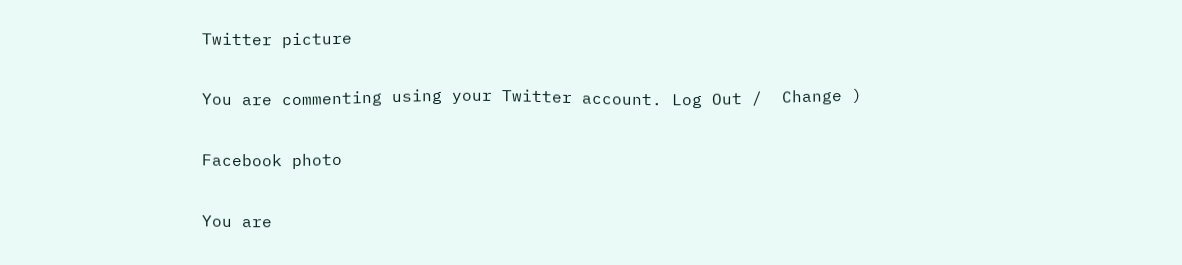Twitter picture

You are commenting using your Twitter account. Log Out /  Change )

Facebook photo

You are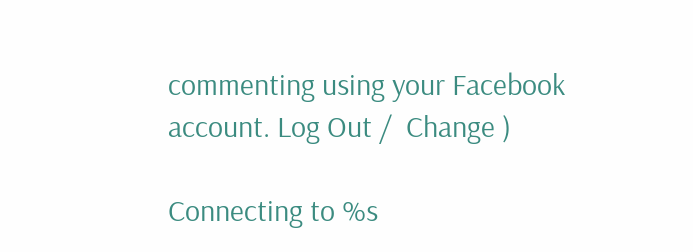commenting using your Facebook account. Log Out /  Change )

Connecting to %s